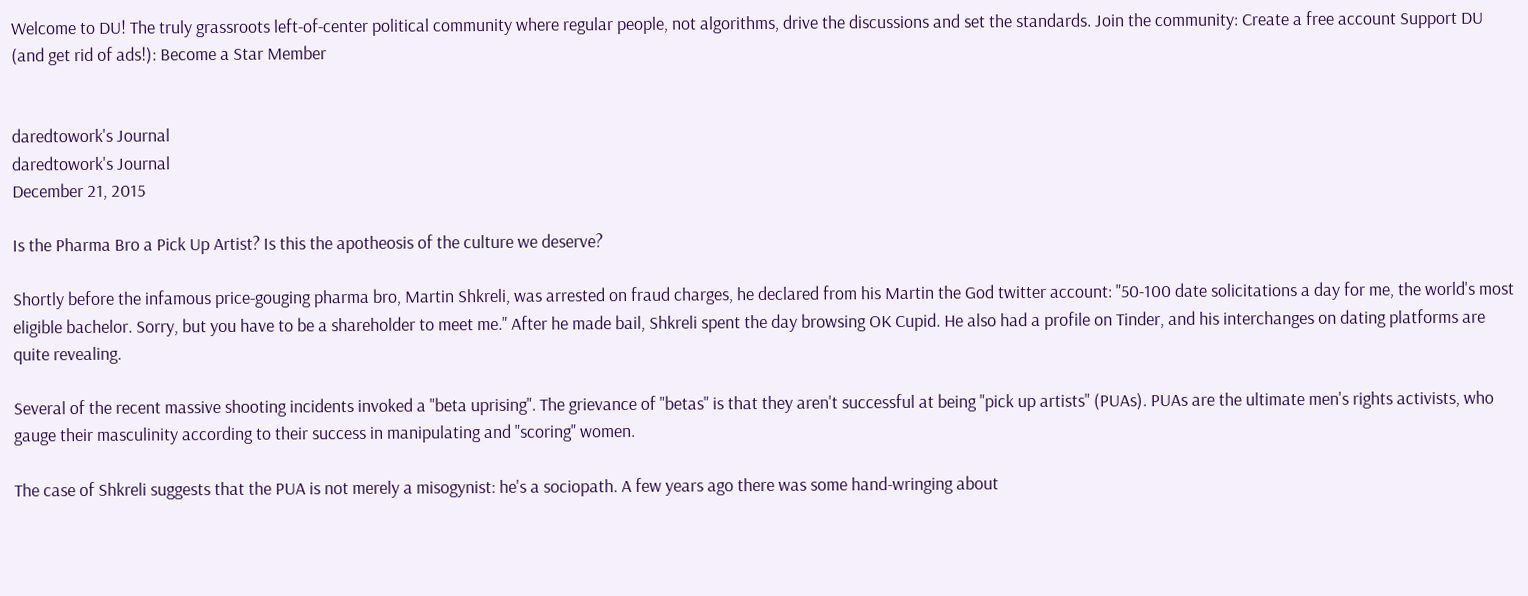Welcome to DU! The truly grassroots left-of-center political community where regular people, not algorithms, drive the discussions and set the standards. Join the community: Create a free account Support DU (and get rid of ads!): Become a Star Member


daredtowork's Journal
daredtowork's Journal
December 21, 2015

Is the Pharma Bro a Pick Up Artist? Is this the apotheosis of the culture we deserve?

Shortly before the infamous price-gouging pharma bro, Martin Shkreli, was arrested on fraud charges, he declared from his Martin the God twitter account: "50-100 date solicitations a day for me, the world's most eligible bachelor. Sorry, but you have to be a shareholder to meet me." After he made bail, Shkreli spent the day browsing OK Cupid. He also had a profile on Tinder, and his interchanges on dating platforms are quite revealing.

Several of the recent massive shooting incidents invoked a "beta uprising". The grievance of "betas" is that they aren't successful at being "pick up artists" (PUAs). PUAs are the ultimate men's rights activists, who gauge their masculinity according to their success in manipulating and "scoring" women.

The case of Shkreli suggests that the PUA is not merely a misogynist: he's a sociopath. A few years ago there was some hand-wringing about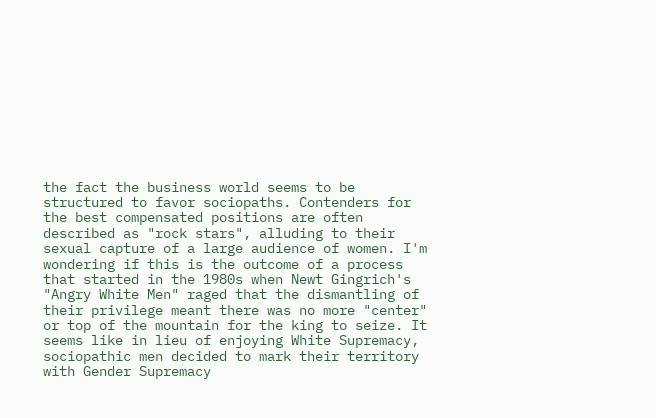the fact the business world seems to be structured to favor sociopaths. Contenders for the best compensated positions are often described as "rock stars", alluding to their sexual capture of a large audience of women. I'm wondering if this is the outcome of a process that started in the 1980s when Newt Gingrich's "Angry White Men" raged that the dismantling of their privilege meant there was no more "center" or top of the mountain for the king to seize. It seems like in lieu of enjoying White Supremacy, sociopathic men decided to mark their territory with Gender Supremacy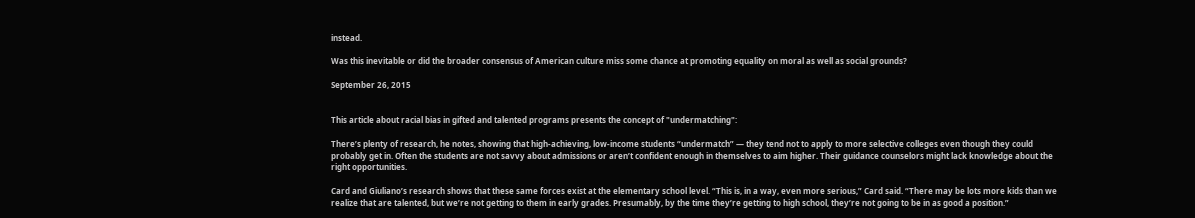instead.

Was this inevitable or did the broader consensus of American culture miss some chance at promoting equality on moral as well as social grounds?

September 26, 2015


This article about racial bias in gifted and talented programs presents the concept of "undermatching":

There’s plenty of research, he notes, showing that high-achieving, low-income students “undermatch” — they tend not to apply to more selective colleges even though they could probably get in. Often the students are not savvy about admissions or aren’t confident enough in themselves to aim higher. Their guidance counselors might lack knowledge about the right opportunities.

Card and Giuliano’s research shows that these same forces exist at the elementary school level. “This is, in a way, even more serious,” Card said. “There may be lots more kids than we realize that are talented, but we’re not getting to them in early grades. Presumably, by the time they’re getting to high school, they’re not going to be in as good a position.”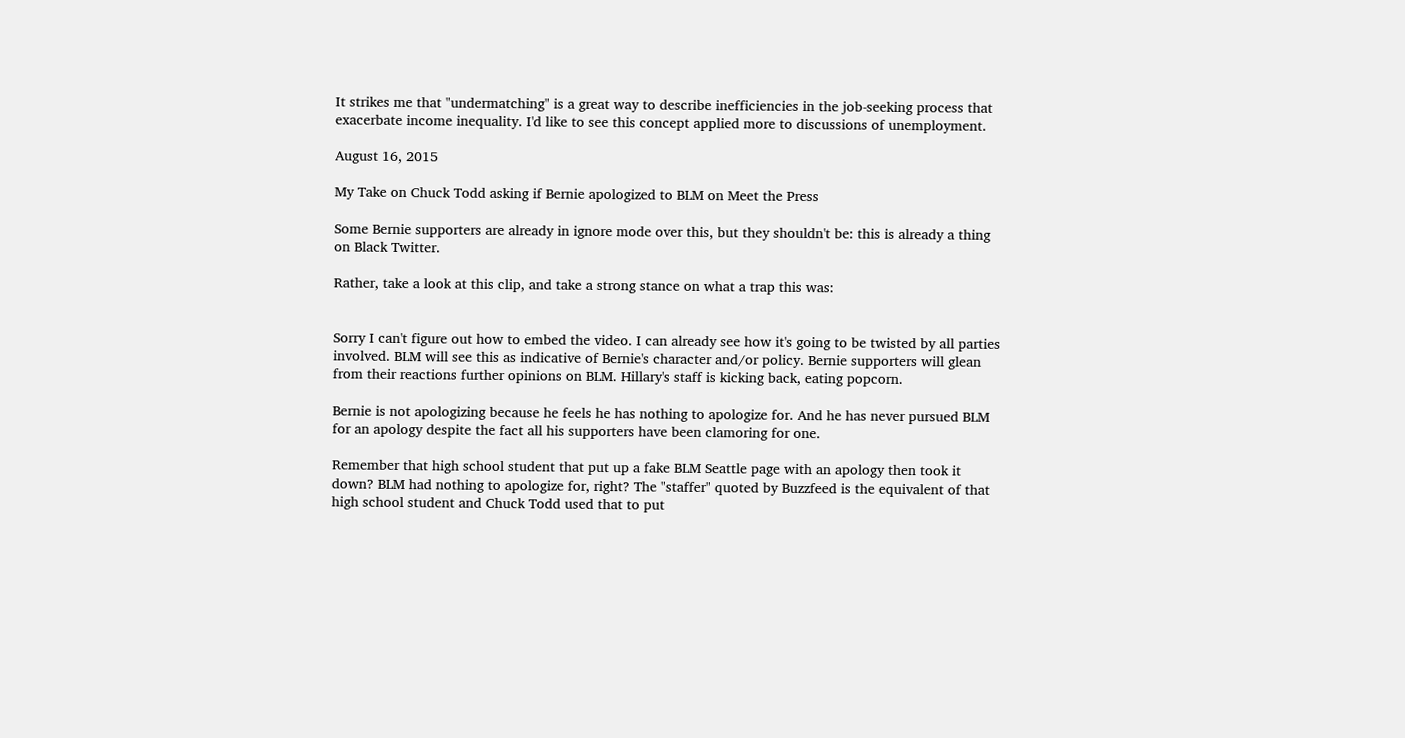It strikes me that "undermatching" is a great way to describe inefficiencies in the job-seeking process that exacerbate income inequality. I'd like to see this concept applied more to discussions of unemployment.

August 16, 2015

My Take on Chuck Todd asking if Bernie apologized to BLM on Meet the Press

Some Bernie supporters are already in ignore mode over this, but they shouldn't be: this is already a thing on Black Twitter.

Rather, take a look at this clip, and take a strong stance on what a trap this was:


Sorry I can't figure out how to embed the video. I can already see how it's going to be twisted by all parties involved. BLM will see this as indicative of Bernie's character and/or policy. Bernie supporters will glean from their reactions further opinions on BLM. Hillary's staff is kicking back, eating popcorn.

Bernie is not apologizing because he feels he has nothing to apologize for. And he has never pursued BLM for an apology despite the fact all his supporters have been clamoring for one.

Remember that high school student that put up a fake BLM Seattle page with an apology then took it down? BLM had nothing to apologize for, right? The "staffer" quoted by Buzzfeed is the equivalent of that high school student and Chuck Todd used that to put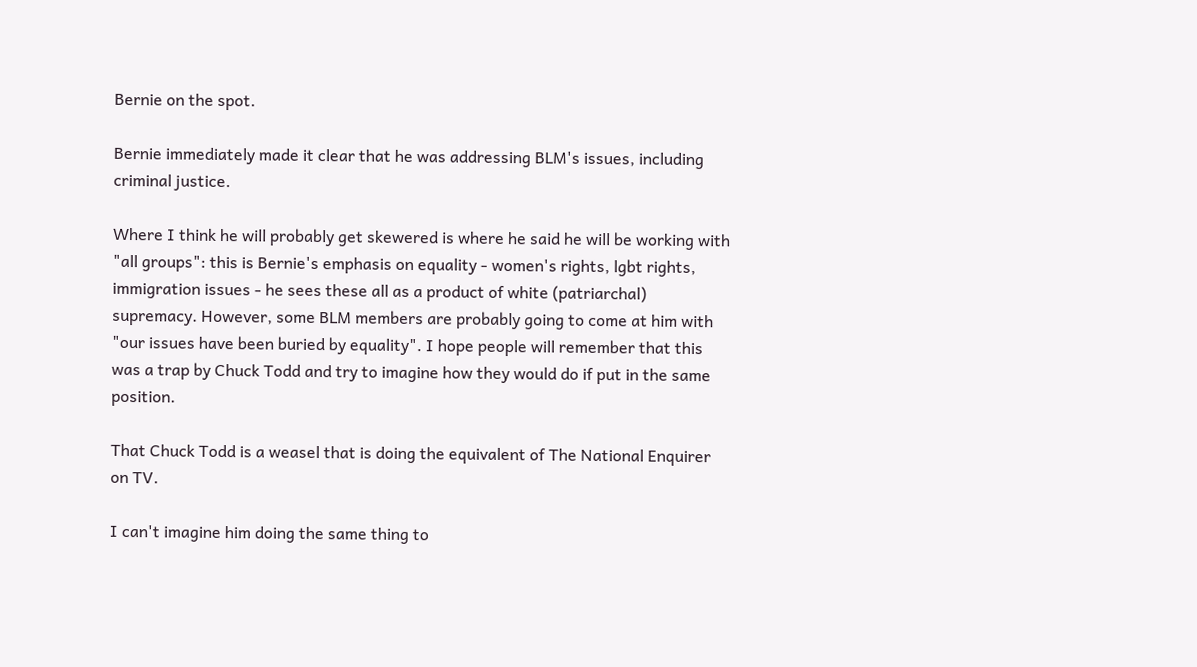Bernie on the spot.

Bernie immediately made it clear that he was addressing BLM's issues, including criminal justice.

Where I think he will probably get skewered is where he said he will be working with "all groups": this is Bernie's emphasis on equality - women's rights, lgbt rights, immigration issues - he sees these all as a product of white (patriarchal) supremacy. However, some BLM members are probably going to come at him with "our issues have been buried by equality". I hope people will remember that this was a trap by Chuck Todd and try to imagine how they would do if put in the same position.

That Chuck Todd is a weasel that is doing the equivalent of The National Enquirer on TV.

I can't imagine him doing the same thing to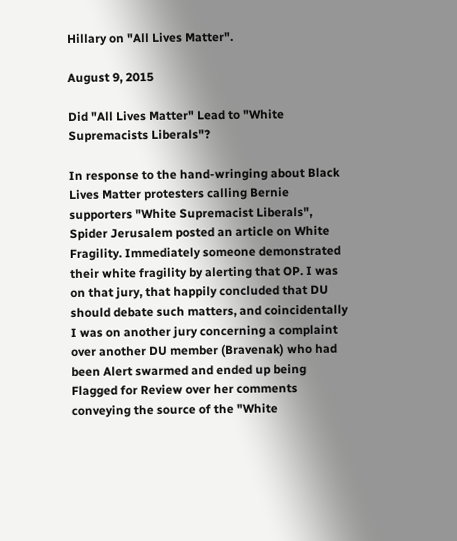Hillary on "All Lives Matter".

August 9, 2015

Did "All Lives Matter" Lead to "White Supremacists Liberals"?

In response to the hand-wringing about Black Lives Matter protesters calling Bernie supporters "White Supremacist Liberals", Spider Jerusalem posted an article on White Fragility. Immediately someone demonstrated their white fragility by alerting that OP. I was on that jury, that happily concluded that DU should debate such matters, and coincidentally I was on another jury concerning a complaint over another DU member (Bravenak) who had been Alert swarmed and ended up being Flagged for Review over her comments conveying the source of the "White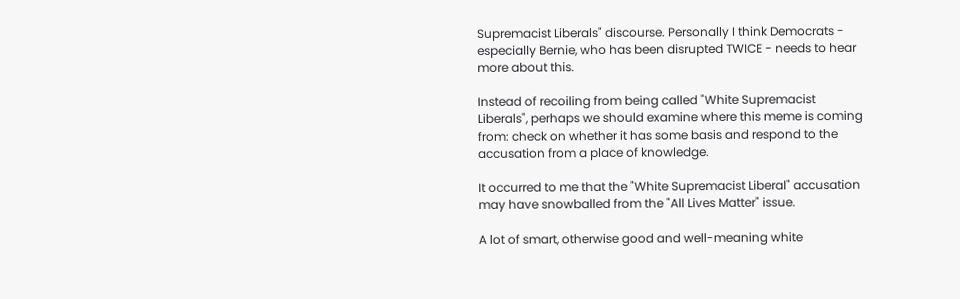Supremacist Liberals" discourse. Personally I think Democrats - especially Bernie, who has been disrupted TWICE - needs to hear more about this.

Instead of recoiling from being called "White Supremacist Liberals", perhaps we should examine where this meme is coming from: check on whether it has some basis and respond to the accusation from a place of knowledge.

It occurred to me that the "White Supremacist Liberal" accusation may have snowballed from the "All Lives Matter" issue.

A lot of smart, otherwise good and well-meaning white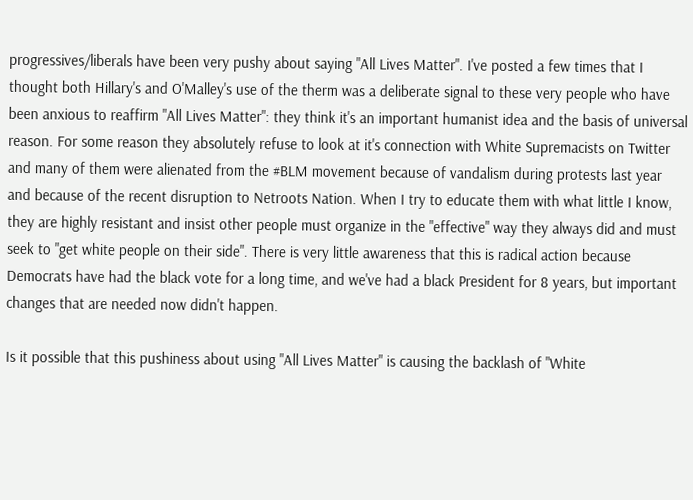progressives/liberals have been very pushy about saying "All Lives Matter". I've posted a few times that I thought both Hillary's and O'Malley's use of the therm was a deliberate signal to these very people who have been anxious to reaffirm "All Lives Matter": they think it's an important humanist idea and the basis of universal reason. For some reason they absolutely refuse to look at it's connection with White Supremacists on Twitter and many of them were alienated from the #BLM movement because of vandalism during protests last year and because of the recent disruption to Netroots Nation. When I try to educate them with what little I know, they are highly resistant and insist other people must organize in the "effective" way they always did and must seek to "get white people on their side". There is very little awareness that this is radical action because Democrats have had the black vote for a long time, and we've had a black President for 8 years, but important changes that are needed now didn't happen.

Is it possible that this pushiness about using "All Lives Matter" is causing the backlash of "White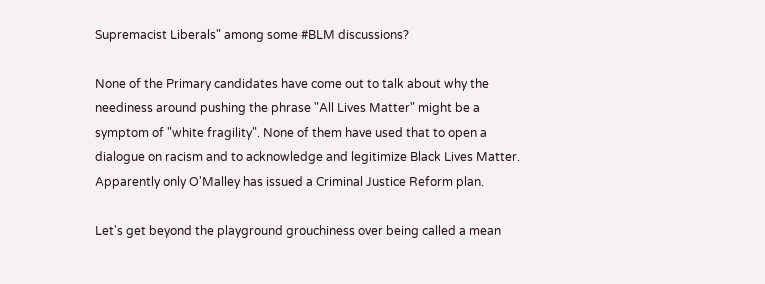Supremacist Liberals" among some #BLM discussions?

None of the Primary candidates have come out to talk about why the neediness around pushing the phrase "All Lives Matter" might be a symptom of "white fragility". None of them have used that to open a dialogue on racism and to acknowledge and legitimize Black Lives Matter. Apparently only O'Malley has issued a Criminal Justice Reform plan.

Let's get beyond the playground grouchiness over being called a mean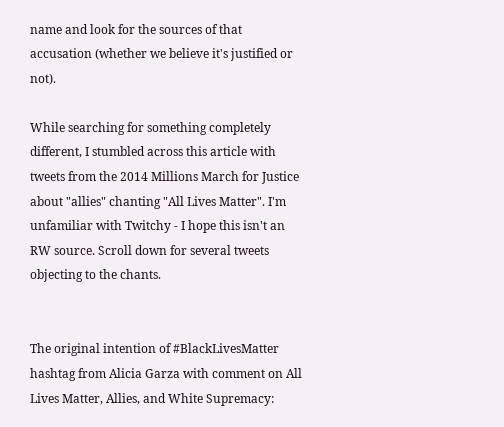name and look for the sources of that accusation (whether we believe it's justified or not).

While searching for something completely different, I stumbled across this article with tweets from the 2014 Millions March for Justice about "allies" chanting "All Lives Matter". I'm unfamiliar with Twitchy - I hope this isn't an RW source. Scroll down for several tweets objecting to the chants.


The original intention of #BlackLivesMatter hashtag from Alicia Garza with comment on All Lives Matter, Allies, and White Supremacy: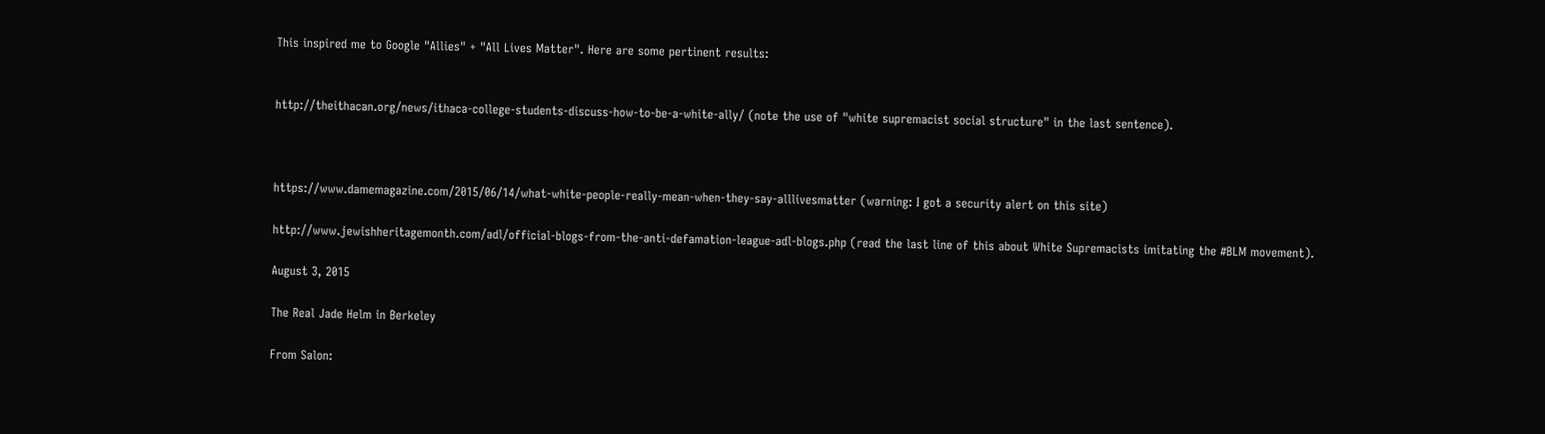This inspired me to Google "Allies" + "All Lives Matter". Here are some pertinent results:


http://theithacan.org/news/ithaca-college-students-discuss-how-to-be-a-white-ally/ (note the use of "white supremacist social structure" in the last sentence).



https://www.damemagazine.com/2015/06/14/what-white-people-really-mean-when-they-say-alllivesmatter (warning: I got a security alert on this site)

http://www.jewishheritagemonth.com/adl/official-blogs-from-the-anti-defamation-league-adl-blogs.php (read the last line of this about White Supremacists imitating the #BLM movement).

August 3, 2015

The Real Jade Helm in Berkeley

From Salon: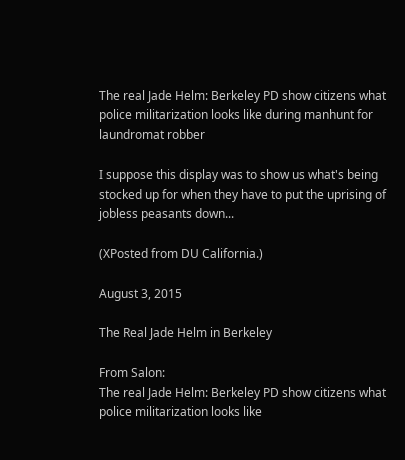The real Jade Helm: Berkeley PD show citizens what police militarization looks like during manhunt for laundromat robber

I suppose this display was to show us what's being stocked up for when they have to put the uprising of jobless peasants down...

(XPosted from DU California.)

August 3, 2015

The Real Jade Helm in Berkeley

From Salon:
The real Jade Helm: Berkeley PD show citizens what police militarization looks like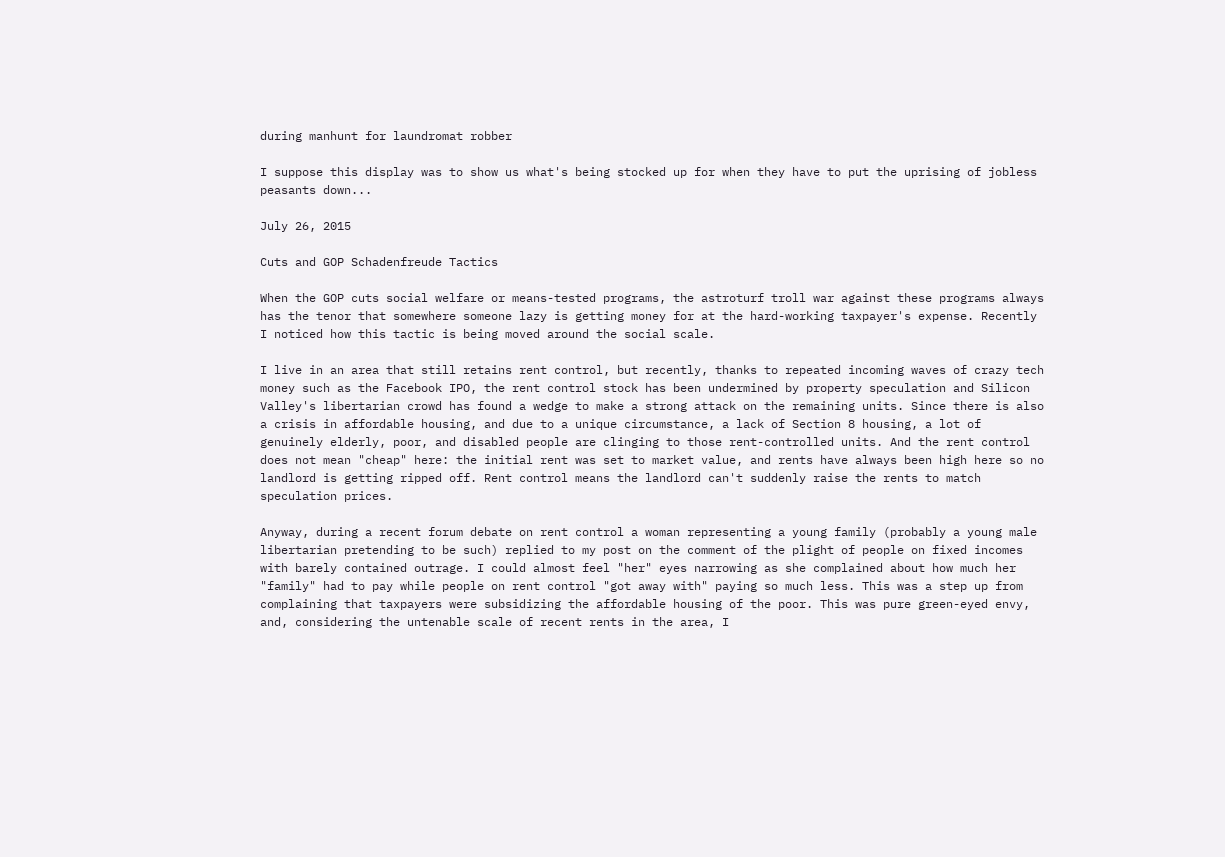during manhunt for laundromat robber

I suppose this display was to show us what's being stocked up for when they have to put the uprising of jobless peasants down...

July 26, 2015

Cuts and GOP Schadenfreude Tactics

When the GOP cuts social welfare or means-tested programs, the astroturf troll war against these programs always has the tenor that somewhere someone lazy is getting money for at the hard-working taxpayer's expense. Recently I noticed how this tactic is being moved around the social scale.

I live in an area that still retains rent control, but recently, thanks to repeated incoming waves of crazy tech money such as the Facebook IPO, the rent control stock has been undermined by property speculation and Silicon Valley's libertarian crowd has found a wedge to make a strong attack on the remaining units. Since there is also a crisis in affordable housing, and due to a unique circumstance, a lack of Section 8 housing, a lot of genuinely elderly, poor, and disabled people are clinging to those rent-controlled units. And the rent control does not mean "cheap" here: the initial rent was set to market value, and rents have always been high here so no landlord is getting ripped off. Rent control means the landlord can't suddenly raise the rents to match speculation prices.

Anyway, during a recent forum debate on rent control a woman representing a young family (probably a young male libertarian pretending to be such) replied to my post on the comment of the plight of people on fixed incomes with barely contained outrage. I could almost feel "her" eyes narrowing as she complained about how much her "family" had to pay while people on rent control "got away with" paying so much less. This was a step up from complaining that taxpayers were subsidizing the affordable housing of the poor. This was pure green-eyed envy, and, considering the untenable scale of recent rents in the area, I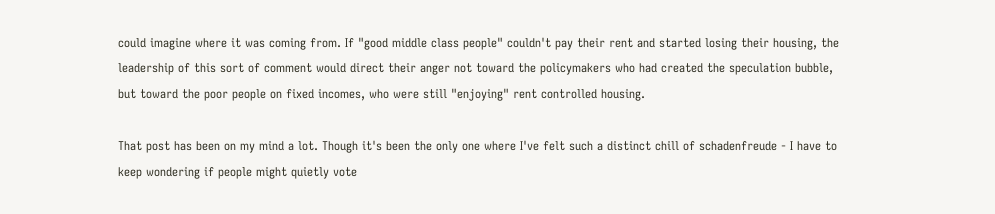could imagine where it was coming from. If "good middle class people" couldn't pay their rent and started losing their housing, the leadership of this sort of comment would direct their anger not toward the policymakers who had created the speculation bubble, but toward the poor people on fixed incomes, who were still "enjoying" rent controlled housing.

That post has been on my mind a lot. Though it's been the only one where I've felt such a distinct chill of schadenfreude - I have to keep wondering if people might quietly vote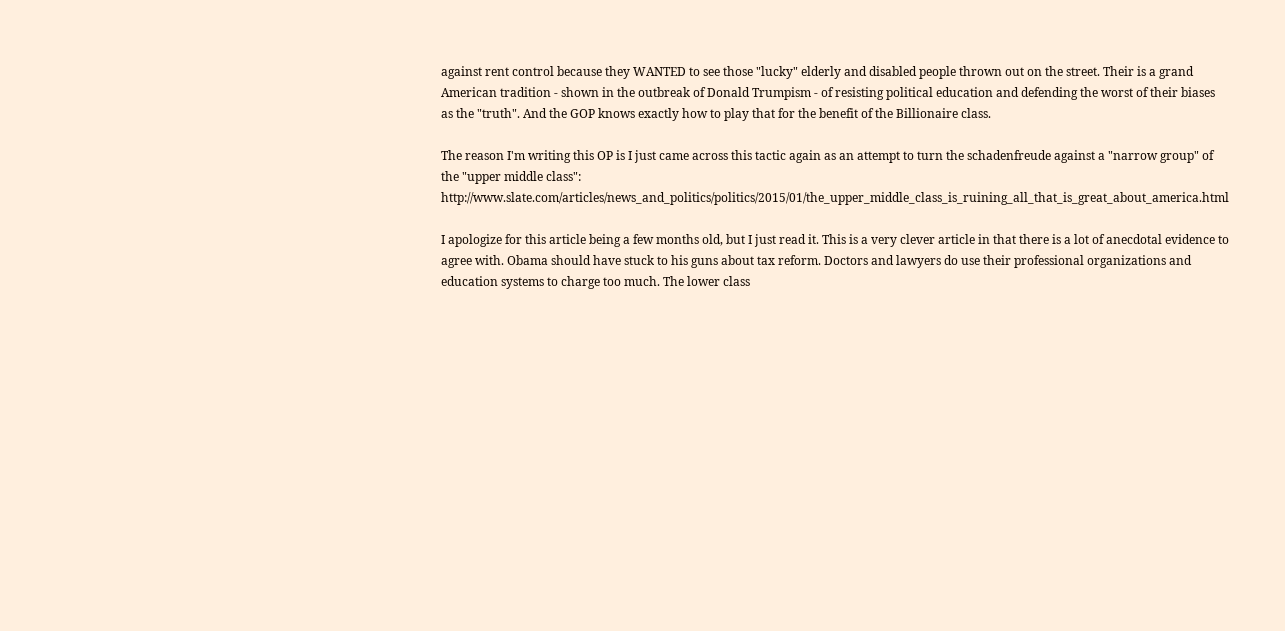against rent control because they WANTED to see those "lucky" elderly and disabled people thrown out on the street. Their is a grand American tradition - shown in the outbreak of Donald Trumpism - of resisting political education and defending the worst of their biases as the "truth". And the GOP knows exactly how to play that for the benefit of the Billionaire class.

The reason I'm writing this OP is I just came across this tactic again as an attempt to turn the schadenfreude against a "narrow group" of the "upper middle class": http://www.slate.com/articles/news_and_politics/politics/2015/01/the_upper_middle_class_is_ruining_all_that_is_great_about_america.html

I apologize for this article being a few months old, but I just read it. This is a very clever article in that there is a lot of anecdotal evidence to agree with. Obama should have stuck to his guns about tax reform. Doctors and lawyers do use their professional organizations and education systems to charge too much. The lower class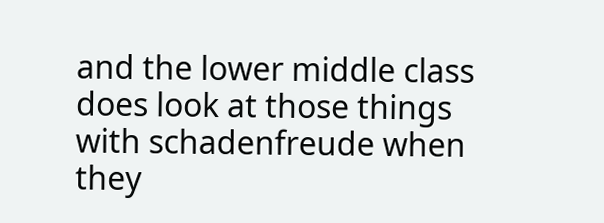and the lower middle class does look at those things with schadenfreude when they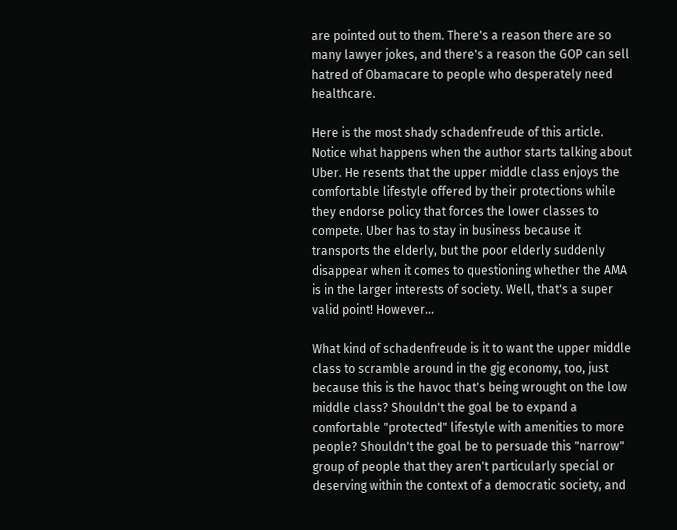are pointed out to them. There's a reason there are so many lawyer jokes, and there's a reason the GOP can sell hatred of Obamacare to people who desperately need healthcare.

Here is the most shady schadenfreude of this article. Notice what happens when the author starts talking about Uber. He resents that the upper middle class enjoys the comfortable lifestyle offered by their protections while they endorse policy that forces the lower classes to compete. Uber has to stay in business because it transports the elderly, but the poor elderly suddenly disappear when it comes to questioning whether the AMA is in the larger interests of society. Well, that's a super valid point! However...

What kind of schadenfreude is it to want the upper middle class to scramble around in the gig economy, too, just because this is the havoc that's being wrought on the low middle class? Shouldn't the goal be to expand a comfortable "protected" lifestyle with amenities to more people? Shouldn't the goal be to persuade this "narrow" group of people that they aren't particularly special or deserving within the context of a democratic society, and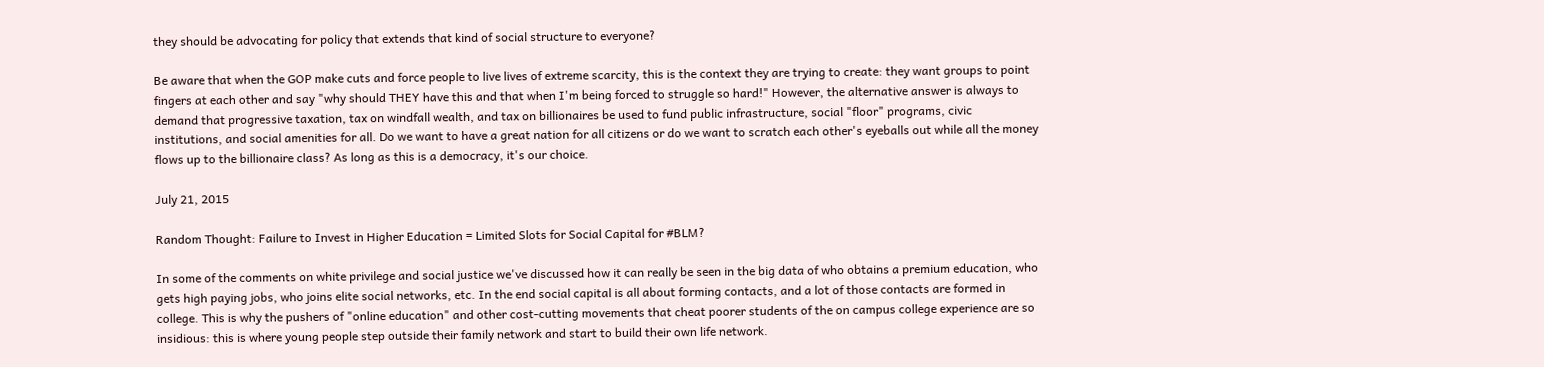they should be advocating for policy that extends that kind of social structure to everyone?

Be aware that when the GOP make cuts and force people to live lives of extreme scarcity, this is the context they are trying to create: they want groups to point fingers at each other and say "why should THEY have this and that when I'm being forced to struggle so hard!" However, the alternative answer is always to demand that progressive taxation, tax on windfall wealth, and tax on billionaires be used to fund public infrastructure, social "floor" programs, civic institutions, and social amenities for all. Do we want to have a great nation for all citizens or do we want to scratch each other's eyeballs out while all the money flows up to the billionaire class? As long as this is a democracy, it's our choice.

July 21, 2015

Random Thought: Failure to Invest in Higher Education = Limited Slots for Social Capital for #BLM?

In some of the comments on white privilege and social justice we've discussed how it can really be seen in the big data of who obtains a premium education, who gets high paying jobs, who joins elite social networks, etc. In the end social capital is all about forming contacts, and a lot of those contacts are formed in college. This is why the pushers of "online education" and other cost-cutting movements that cheat poorer students of the on campus college experience are so insidious: this is where young people step outside their family network and start to build their own life network.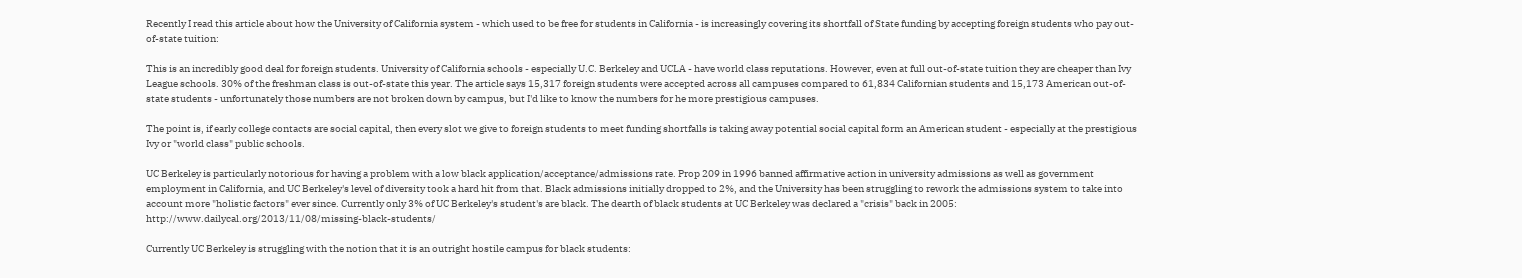Recently I read this article about how the University of California system - which used to be free for students in California - is increasingly covering its shortfall of State funding by accepting foreign students who pay out-of-state tuition:

This is an incredibly good deal for foreign students. University of California schools - especially U.C. Berkeley and UCLA - have world class reputations. However, even at full out-of-state tuition they are cheaper than Ivy League schools. 30% of the freshman class is out-of-state this year. The article says 15,317 foreign students were accepted across all campuses compared to 61,834 Californian students and 15,173 American out-of-state students - unfortunately those numbers are not broken down by campus, but I'd like to know the numbers for he more prestigious campuses.

The point is, if early college contacts are social capital, then every slot we give to foreign students to meet funding shortfalls is taking away potential social capital form an American student - especially at the prestigious Ivy or "world class" public schools.

UC Berkeley is particularly notorious for having a problem with a low black application/acceptance/admissions rate. Prop 209 in 1996 banned affirmative action in university admissions as well as government employment in California, and UC Berkeley's level of diversity took a hard hit from that. Black admissions initially dropped to 2%, and the University has been struggling to rework the admissions system to take into account more "holistic factors" ever since. Currently only 3% of UC Berkeley's student's are black. The dearth of black students at UC Berkeley was declared a "crisis" back in 2005: http://www.dailycal.org/2013/11/08/missing-black-students/

Currently UC Berkeley is struggling with the notion that it is an outright hostile campus for black students: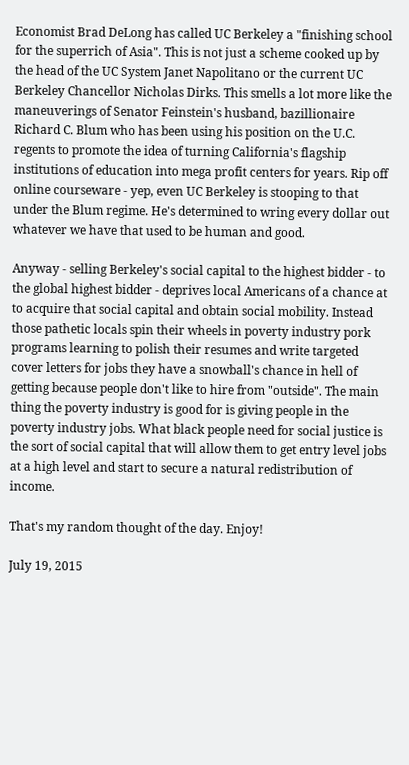Economist Brad DeLong has called UC Berkeley a "finishing school for the superrich of Asia". This is not just a scheme cooked up by the head of the UC System Janet Napolitano or the current UC Berkeley Chancellor Nicholas Dirks. This smells a lot more like the maneuverings of Senator Feinstein's husband, bazillionaire Richard C. Blum who has been using his position on the U.C. regents to promote the idea of turning California's flagship institutions of education into mega profit centers for years. Rip off online courseware - yep, even UC Berkeley is stooping to that under the Blum regime. He's determined to wring every dollar out whatever we have that used to be human and good.

Anyway - selling Berkeley's social capital to the highest bidder - to the global highest bidder - deprives local Americans of a chance at to acquire that social capital and obtain social mobility. Instead those pathetic locals spin their wheels in poverty industry pork programs learning to polish their resumes and write targeted cover letters for jobs they have a snowball's chance in hell of getting because people don't like to hire from "outside". The main thing the poverty industry is good for is giving people in the poverty industry jobs. What black people need for social justice is the sort of social capital that will allow them to get entry level jobs at a high level and start to secure a natural redistribution of income.

That's my random thought of the day. Enjoy!

July 19, 2015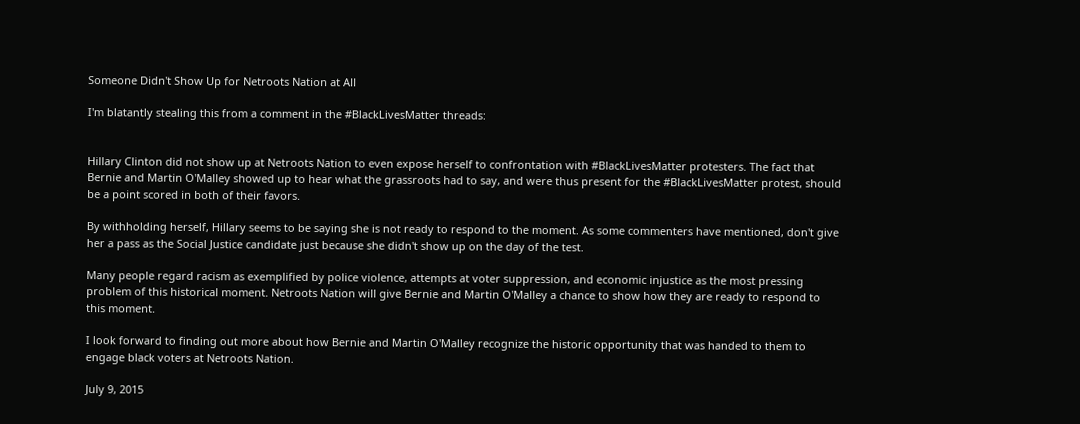Someone Didn't Show Up for Netroots Nation at All

I'm blatantly stealing this from a comment in the #BlackLivesMatter threads:


Hillary Clinton did not show up at Netroots Nation to even expose herself to confrontation with #BlackLivesMatter protesters. The fact that Bernie and Martin O'Malley showed up to hear what the grassroots had to say, and were thus present for the #BlackLivesMatter protest, should be a point scored in both of their favors.

By withholding herself, Hillary seems to be saying she is not ready to respond to the moment. As some commenters have mentioned, don't give her a pass as the Social Justice candidate just because she didn't show up on the day of the test.

Many people regard racism as exemplified by police violence, attempts at voter suppression, and economic injustice as the most pressing problem of this historical moment. Netroots Nation will give Bernie and Martin O'Malley a chance to show how they are ready to respond to this moment.

I look forward to finding out more about how Bernie and Martin O'Malley recognize the historic opportunity that was handed to them to engage black voters at Netroots Nation.

July 9, 2015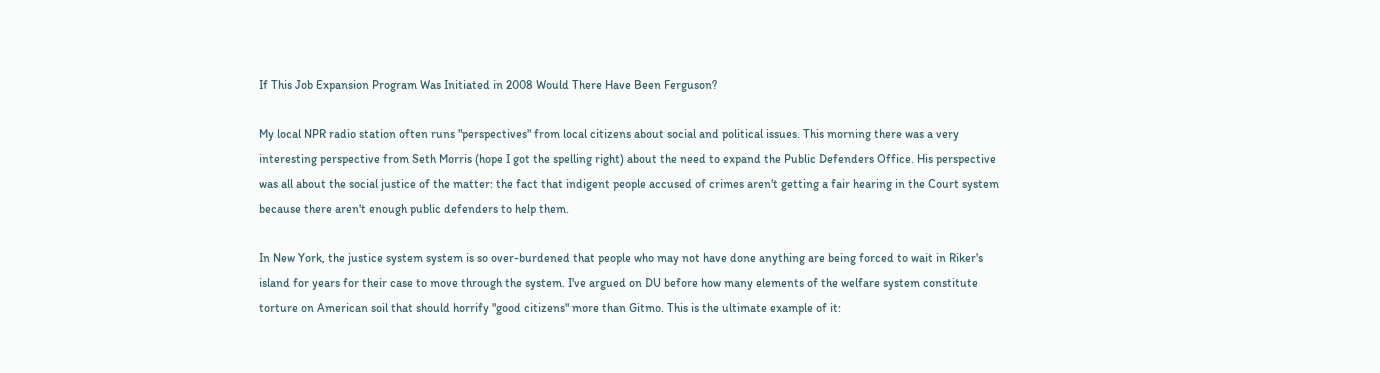If This Job Expansion Program Was Initiated in 2008 Would There Have Been Ferguson?

My local NPR radio station often runs "perspectives" from local citizens about social and political issues. This morning there was a very interesting perspective from Seth Morris (hope I got the spelling right) about the need to expand the Public Defenders Office. His perspective was all about the social justice of the matter: the fact that indigent people accused of crimes aren't getting a fair hearing in the Court system because there aren't enough public defenders to help them.

In New York, the justice system system is so over-burdened that people who may not have done anything are being forced to wait in Riker's island for years for their case to move through the system. I've argued on DU before how many elements of the welfare system constitute torture on American soil that should horrify "good citizens" more than Gitmo. This is the ultimate example of it: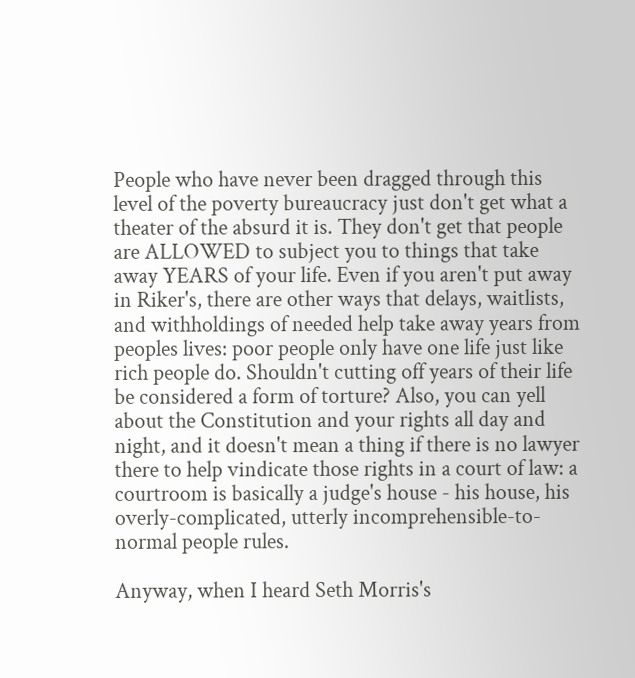People who have never been dragged through this level of the poverty bureaucracy just don't get what a theater of the absurd it is. They don't get that people are ALLOWED to subject you to things that take away YEARS of your life. Even if you aren't put away in Riker's, there are other ways that delays, waitlists, and withholdings of needed help take away years from peoples lives: poor people only have one life just like rich people do. Shouldn't cutting off years of their life be considered a form of torture? Also, you can yell about the Constitution and your rights all day and night, and it doesn't mean a thing if there is no lawyer there to help vindicate those rights in a court of law: a courtroom is basically a judge's house - his house, his overly-complicated, utterly incomprehensible-to-normal people rules.

Anyway, when I heard Seth Morris's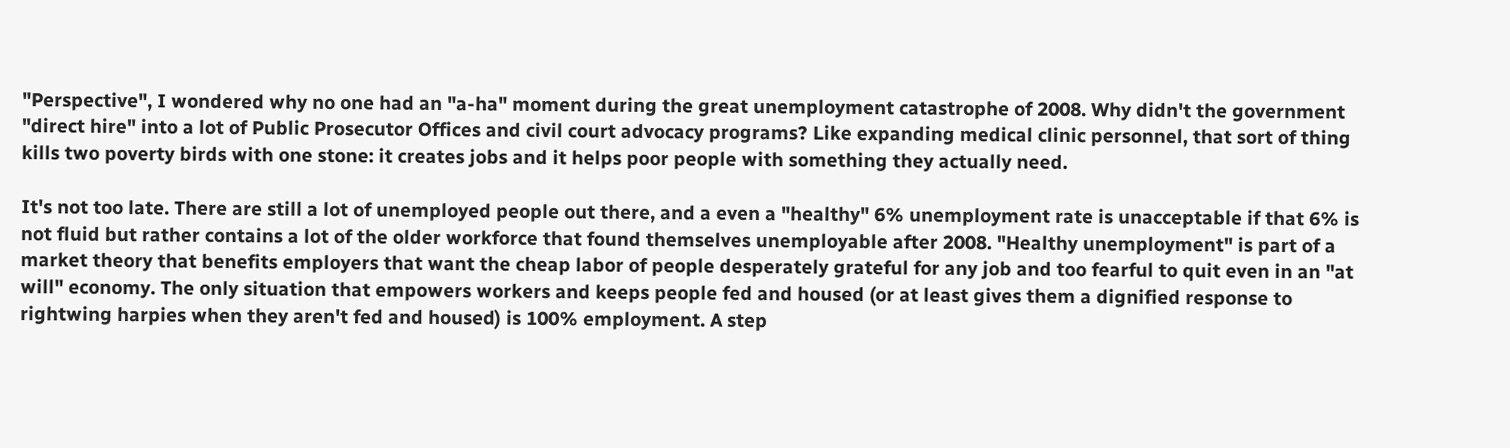"Perspective", I wondered why no one had an "a-ha" moment during the great unemployment catastrophe of 2008. Why didn't the government "direct hire" into a lot of Public Prosecutor Offices and civil court advocacy programs? Like expanding medical clinic personnel, that sort of thing kills two poverty birds with one stone: it creates jobs and it helps poor people with something they actually need.

It's not too late. There are still a lot of unemployed people out there, and a even a "healthy" 6% unemployment rate is unacceptable if that 6% is not fluid but rather contains a lot of the older workforce that found themselves unemployable after 2008. "Healthy unemployment" is part of a market theory that benefits employers that want the cheap labor of people desperately grateful for any job and too fearful to quit even in an "at will" economy. The only situation that empowers workers and keeps people fed and housed (or at least gives them a dignified response to rightwing harpies when they aren't fed and housed) is 100% employment. A step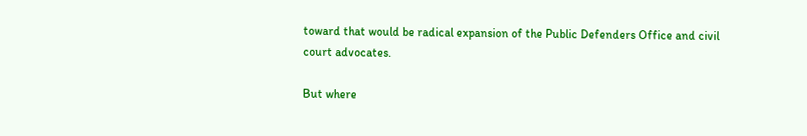toward that would be radical expansion of the Public Defenders Office and civil court advocates.

But where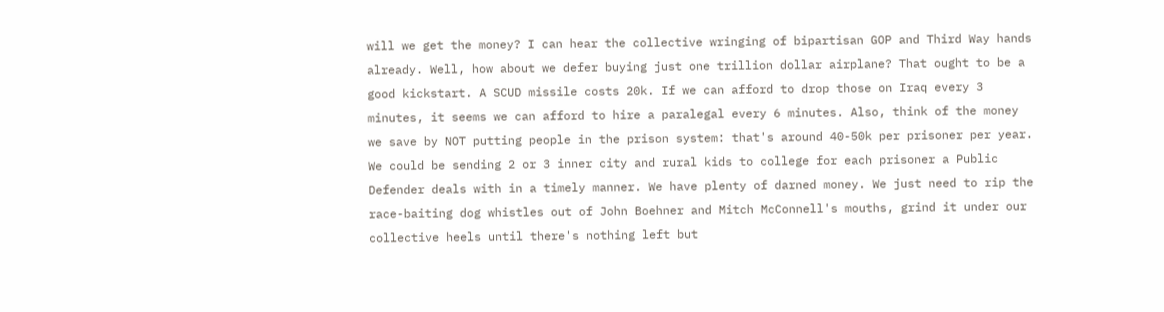will we get the money? I can hear the collective wringing of bipartisan GOP and Third Way hands already. Well, how about we defer buying just one trillion dollar airplane? That ought to be a good kickstart. A SCUD missile costs 20k. If we can afford to drop those on Iraq every 3 minutes, it seems we can afford to hire a paralegal every 6 minutes. Also, think of the money we save by NOT putting people in the prison system: that's around 40-50k per prisoner per year. We could be sending 2 or 3 inner city and rural kids to college for each prisoner a Public Defender deals with in a timely manner. We have plenty of darned money. We just need to rip the race-baiting dog whistles out of John Boehner and Mitch McConnell's mouths, grind it under our collective heels until there's nothing left but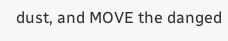dust, and MOVE the danged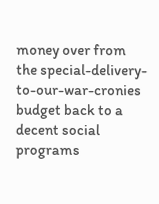money over from the special-delivery-to-our-war-cronies budget back to a decent social programs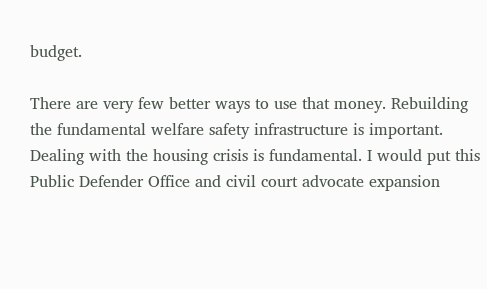budget.

There are very few better ways to use that money. Rebuilding the fundamental welfare safety infrastructure is important. Dealing with the housing crisis is fundamental. I would put this Public Defender Office and civil court advocate expansion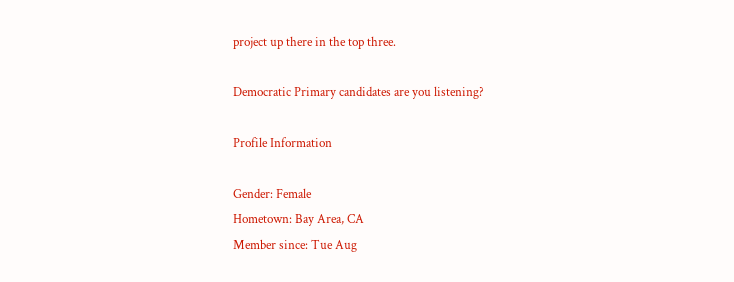project up there in the top three.

Democratic Primary candidates are you listening?

Profile Information

Gender: Female
Hometown: Bay Area, CA
Member since: Tue Aug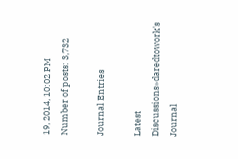19, 2014, 10:02 PM
Number of posts: 3,732

Journal Entries

Latest Discussions»daredtowork's Journal